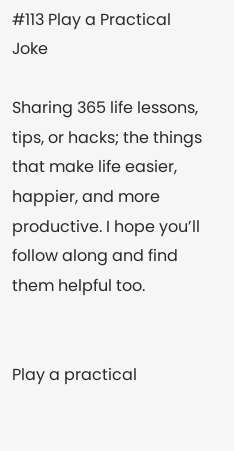#113 Play a Practical Joke

Sharing 365 life lessons, tips, or hacks; the things that make life easier, happier, and more productive. I hope you’ll follow along and find them helpful too.


Play a practical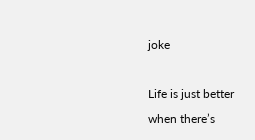joke

Life is just better when there’s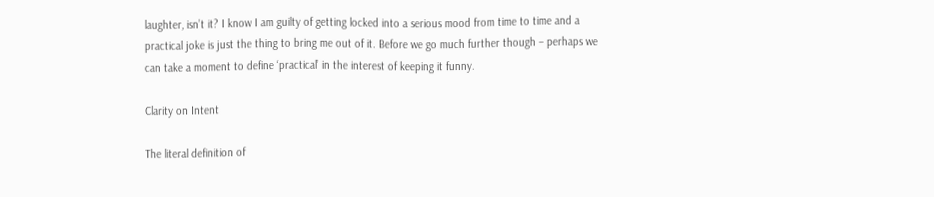laughter, isn’t it? I know I am guilty of getting locked into a serious mood from time to time and a practical joke is just the thing to bring me out of it. Before we go much further though – perhaps we can take a moment to define ‘practical’ in the interest of keeping it funny.

Clarity on Intent

The literal definition of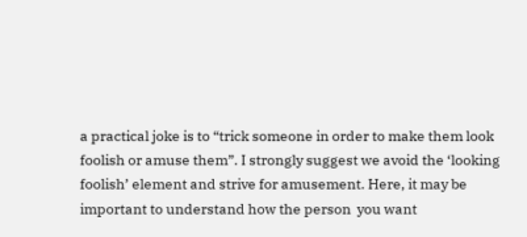a practical joke is to “trick someone in order to make them look foolish or amuse them”. I strongly suggest we avoid the ‘looking foolish’ element and strive for amusement. Here, it may be important to understand how the person  you want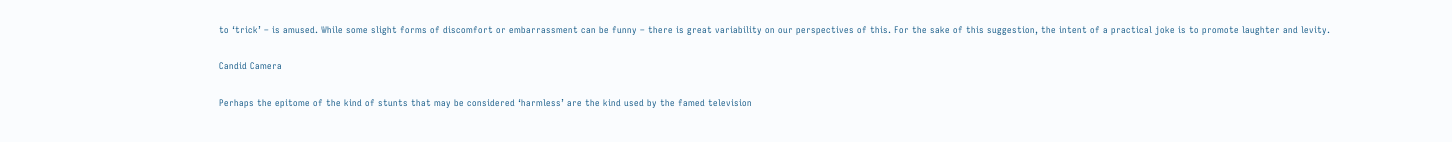to ‘trick’ – is amused. While some slight forms of discomfort or embarrassment can be funny – there is great variability on our perspectives of this. For the sake of this suggestion, the intent of a practical joke is to promote laughter and levity.

Candid Camera

Perhaps the epitome of the kind of stunts that may be considered ‘harmless’ are the kind used by the famed television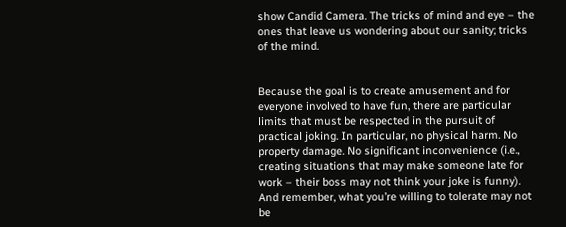show Candid Camera. The tricks of mind and eye – the ones that leave us wondering about our sanity; tricks of the mind.


Because the goal is to create amusement and for everyone involved to have fun, there are particular limits that must be respected in the pursuit of practical joking. In particular, no physical harm. No property damage. No significant inconvenience (i.e., creating situations that may make someone late for work – their boss may not think your joke is funny). And remember, what you’re willing to tolerate may not be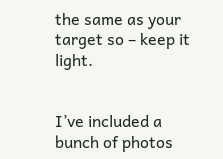the same as your target so – keep it light.


I’ve included a bunch of photos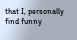that I, personally find funny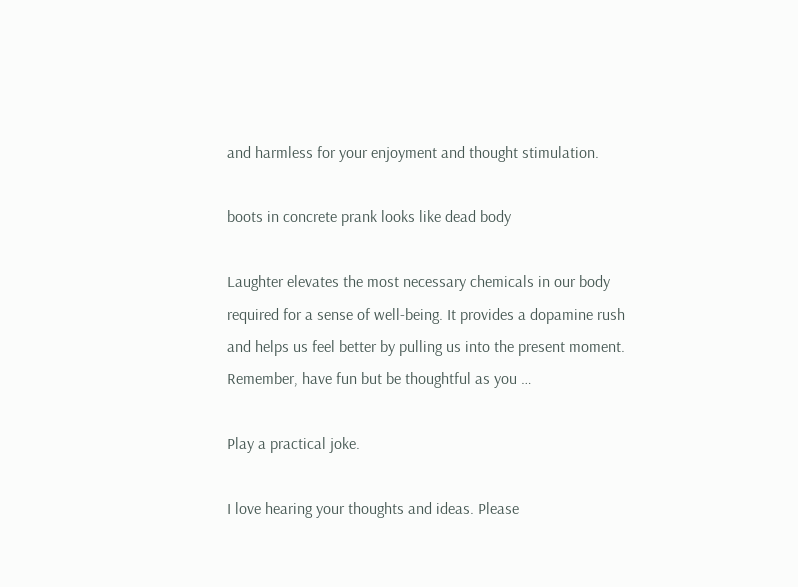and harmless for your enjoyment and thought stimulation.

boots in concrete prank looks like dead body

Laughter elevates the most necessary chemicals in our body required for a sense of well-being. It provides a dopamine rush and helps us feel better by pulling us into the present moment. Remember, have fun but be thoughtful as you …

Play a practical joke.

I love hearing your thoughts and ideas. Please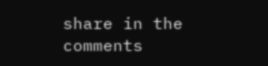share in the comments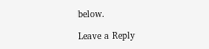below.

Leave a Reply